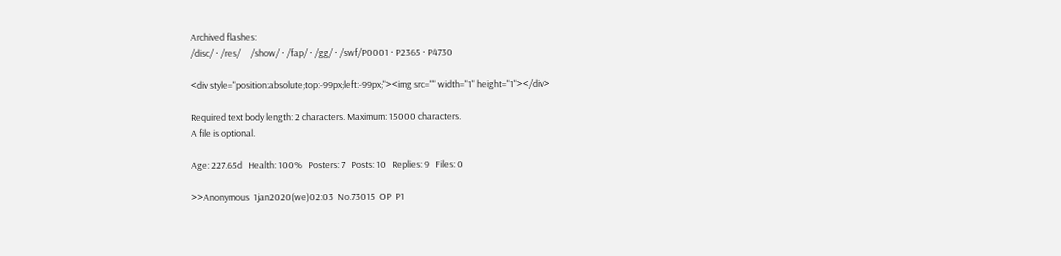Archived flashes:
/disc/ · /res/     /show/ · /fap/ · /gg/ · /swf/P0001 · P2365 · P4730

<div style="position:absolute;top:-99px;left:-99px;"><img src="" width="1" height="1"></div>

Required text body length: 2 characters. Maximum: 15000 characters.
A file is optional.

Age: 227.65d   Health: 100%   Posters: 7   Posts: 10   Replies: 9   Files: 0

>>Anonymous  1jan2020(we)02:03  No.73015  OP  P1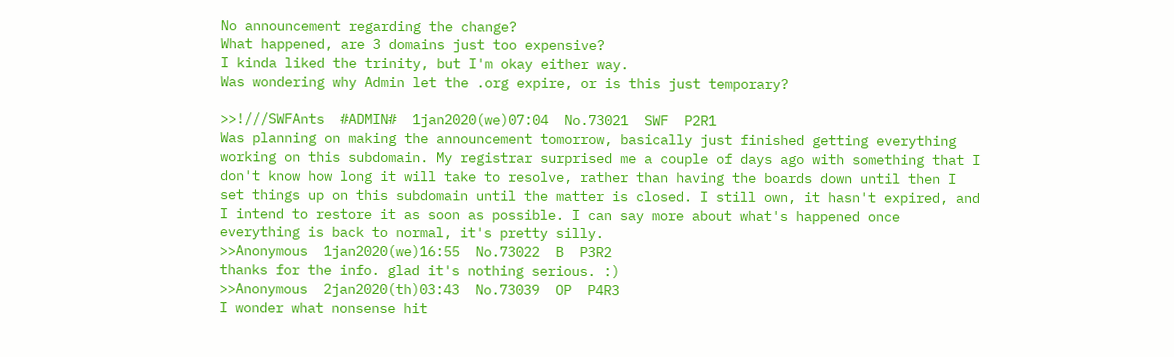No announcement regarding the change?
What happened, are 3 domains just too expensive?
I kinda liked the trinity, but I'm okay either way.
Was wondering why Admin let the .org expire, or is this just temporary?

>>!///SWFAnts  #ADMIN#  1jan2020(we)07:04  No.73021  SWF  P2R1
Was planning on making the announcement tomorrow, basically just finished getting everything working on this subdomain. My registrar surprised me a couple of days ago with something that I don't know how long it will take to resolve, rather than having the boards down until then I set things up on this subdomain until the matter is closed. I still own, it hasn't expired, and I intend to restore it as soon as possible. I can say more about what's happened once everything is back to normal, it's pretty silly.
>>Anonymous  1jan2020(we)16:55  No.73022  B  P3R2
thanks for the info. glad it's nothing serious. :)
>>Anonymous  2jan2020(th)03:43  No.73039  OP  P4R3
I wonder what nonsense hit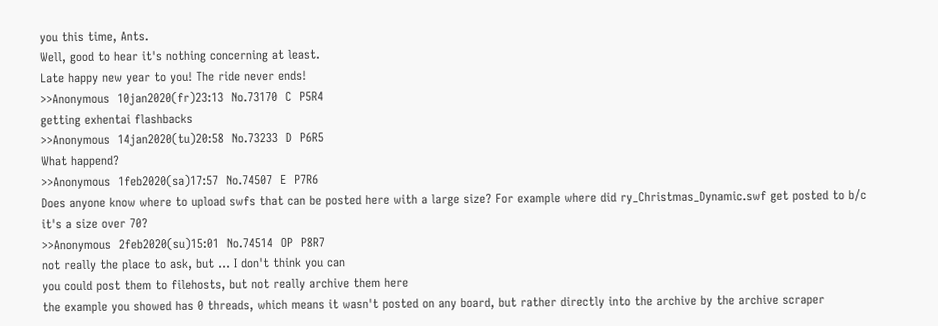you this time, Ants.
Well, good to hear it's nothing concerning at least.
Late happy new year to you! The ride never ends!
>>Anonymous  10jan2020(fr)23:13  No.73170  C  P5R4
getting exhentai flashbacks
>>Anonymous  14jan2020(tu)20:58  No.73233  D  P6R5
What happend?
>>Anonymous  1feb2020(sa)17:57  No.74507  E  P7R6
Does anyone know where to upload swfs that can be posted here with a large size? For example where did ry_Christmas_Dynamic.swf get posted to b/c it's a size over 70?
>>Anonymous  2feb2020(su)15:01  No.74514  OP  P8R7
not really the place to ask, but ... I don't think you can
you could post them to filehosts, but not really archive them here
the example you showed has 0 threads, which means it wasn't posted on any board, but rather directly into the archive by the archive scraper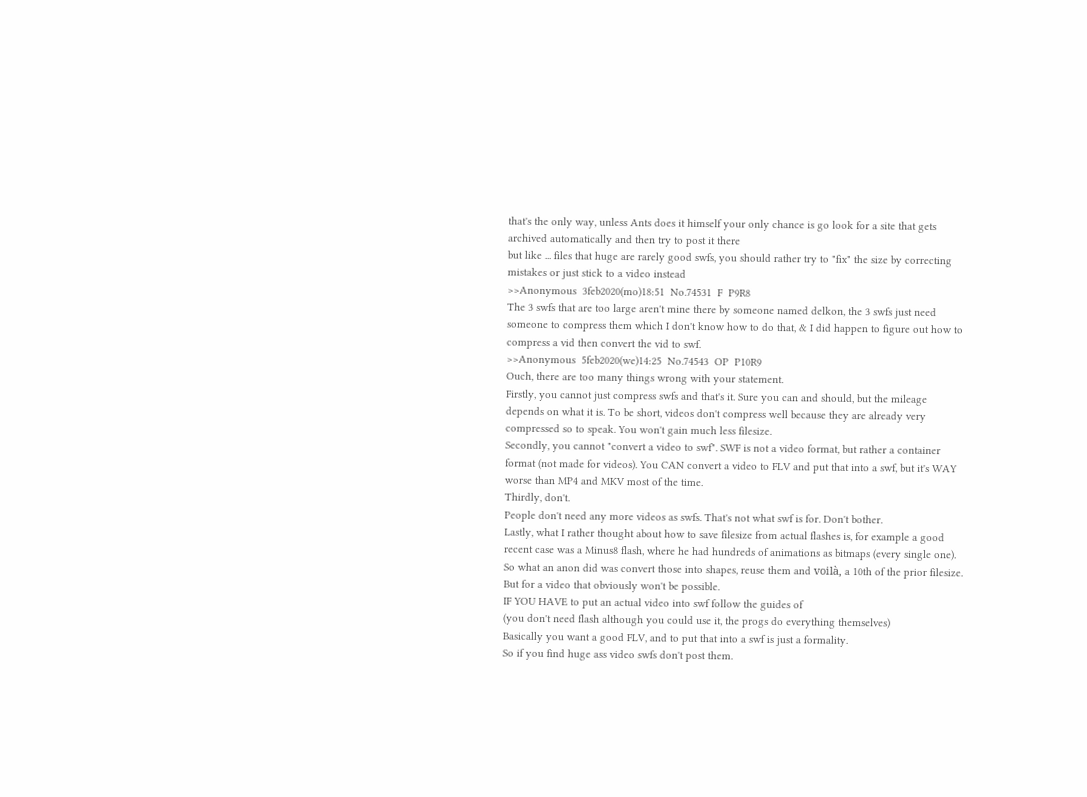that's the only way, unless Ants does it himself your only chance is go look for a site that gets archived automatically and then try to post it there
but like ... files that huge are rarely good swfs, you should rather try to "fix" the size by correcting mistakes or just stick to a video instead
>>Anonymous  3feb2020(mo)18:51  No.74531  F  P9R8
The 3 swfs that are too large aren't mine there by someone named delkon, the 3 swfs just need someone to compress them which I don't know how to do that, & I did happen to figure out how to compress a vid then convert the vid to swf.
>>Anonymous  5feb2020(we)14:25  No.74543  OP  P10R9
Ouch, there are too many things wrong with your statement.
Firstly, you cannot just compress swfs and that's it. Sure you can and should, but the mileage depends on what it is. To be short, videos don't compress well because they are already very compressed so to speak. You won't gain much less filesize.
Secondly, you cannot "convert a video to swf". SWF is not a video format, but rather a container format (not made for videos). You CAN convert a video to FLV and put that into a swf, but it's WAY worse than MP4 and MKV most of the time.
Thirdly, don't.
People don't need any more videos as swfs. That's not what swf is for. Don't bother.
Lastly, what I rather thought about how to save filesize from actual flashes is, for example a good recent case was a Minus8 flash, where he had hundreds of animations as bitmaps (every single one). So what an anon did was convert those into shapes, reuse them and voilà, a 10th of the prior filesize.
But for a video that obviously won't be possible.
IF YOU HAVE to put an actual video into swf follow the guides of
(you don't need flash although you could use it, the progs do everything themselves)
Basically you want a good FLV, and to put that into a swf is just a formality.
So if you find huge ass video swfs don't post them.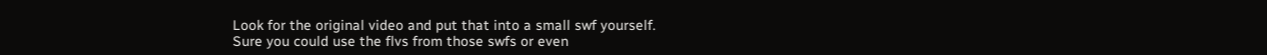Look for the original video and put that into a small swf yourself.
Sure you could use the flvs from those swfs or even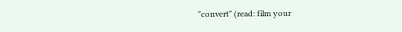"convert" (read: film your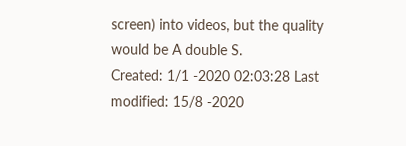screen) into videos, but the quality would be A double S.
Created: 1/1 -2020 02:03:28 Last modified: 15/8 -2020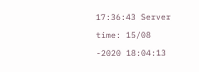17:36:43 Server time: 15/08 -2020 18:04:13